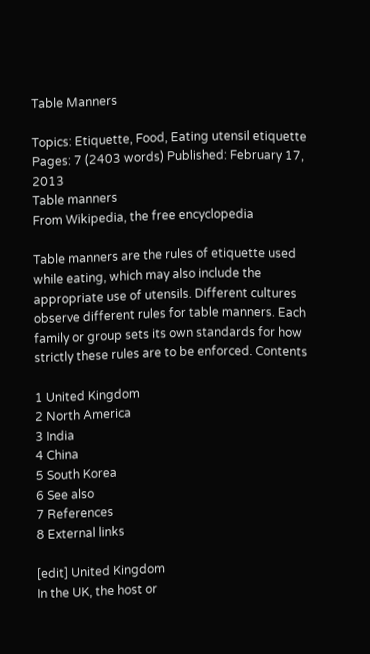Table Manners

Topics: Etiquette, Food, Eating utensil etiquette Pages: 7 (2403 words) Published: February 17, 2013
Table manners
From Wikipedia, the free encyclopedia

Table manners are the rules of etiquette used while eating, which may also include the appropriate use of utensils. Different cultures observe different rules for table manners. Each family or group sets its own standards for how strictly these rules are to be enforced. Contents

1 United Kingdom
2 North America
3 India
4 China
5 South Korea
6 See also
7 References
8 External links

[edit] United Kingdom
In the UK, the host or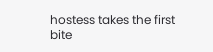hostess takes the first bite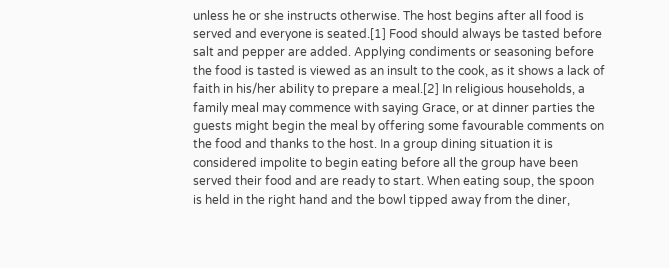unless he or she instructs otherwise. The host begins after all food is served and everyone is seated.[1] Food should always be tasted before salt and pepper are added. Applying condiments or seasoning before the food is tasted is viewed as an insult to the cook, as it shows a lack of faith in his/her ability to prepare a meal.[2] In religious households, a family meal may commence with saying Grace, or at dinner parties the guests might begin the meal by offering some favourable comments on the food and thanks to the host. In a group dining situation it is considered impolite to begin eating before all the group have been served their food and are ready to start. When eating soup, the spoon is held in the right hand and the bowl tipped away from the diner,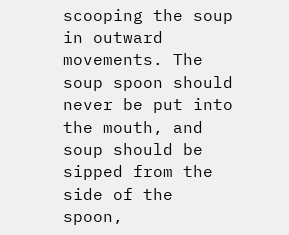scooping the soup in outward movements. The soup spoon should never be put into the mouth, and soup should be sipped from the side of the spoon,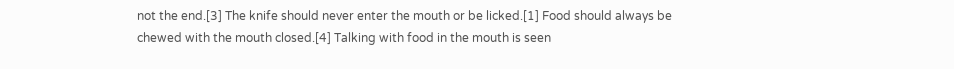not the end.[3] The knife should never enter the mouth or be licked.[1] Food should always be chewed with the mouth closed.[4] Talking with food in the mouth is seen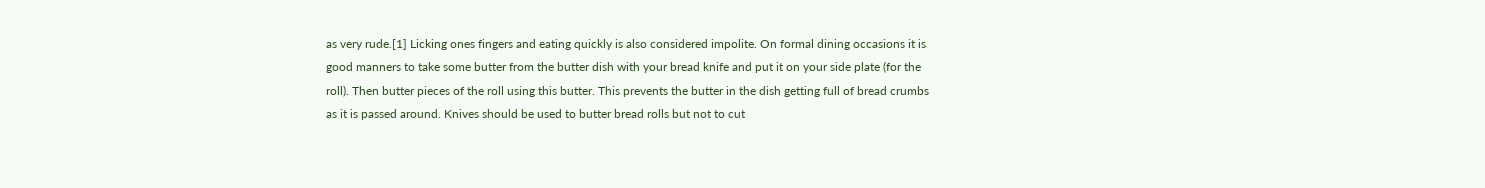as very rude.[1] Licking ones fingers and eating quickly is also considered impolite. On formal dining occasions it is good manners to take some butter from the butter dish with your bread knife and put it on your side plate (for the roll). Then butter pieces of the roll using this butter. This prevents the butter in the dish getting full of bread crumbs as it is passed around. Knives should be used to butter bread rolls but not to cut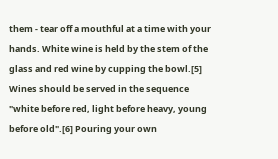them - tear off a mouthful at a time with your hands. White wine is held by the stem of the glass and red wine by cupping the bowl.[5] Wines should be served in the sequence "white before red, light before heavy, young before old".[6] Pouring your own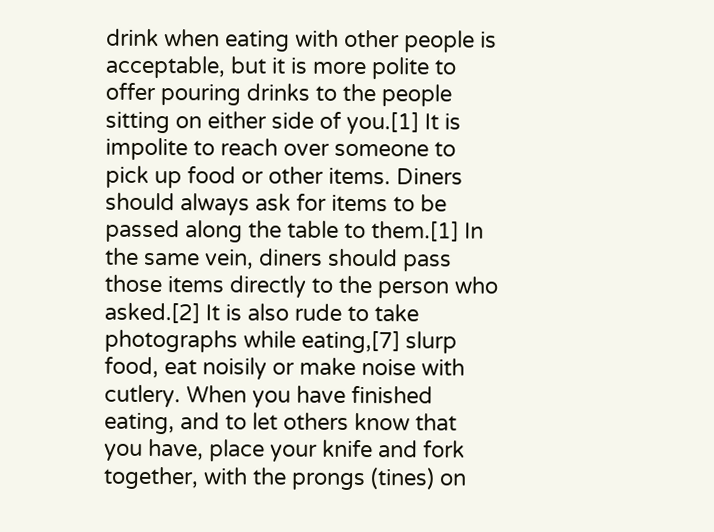drink when eating with other people is acceptable, but it is more polite to offer pouring drinks to the people sitting on either side of you.[1] It is impolite to reach over someone to pick up food or other items. Diners should always ask for items to be passed along the table to them.[1] In the same vein, diners should pass those items directly to the person who asked.[2] It is also rude to take photographs while eating,[7] slurp food, eat noisily or make noise with cutlery. When you have finished eating, and to let others know that you have, place your knife and fork together, with the prongs (tines) on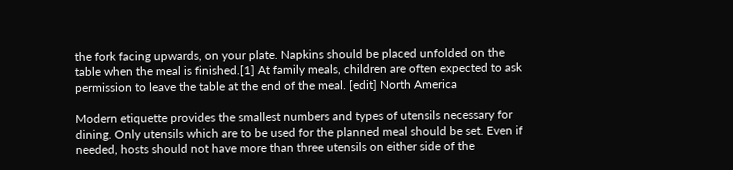the fork facing upwards, on your plate. Napkins should be placed unfolded on the table when the meal is finished.[1] At family meals, children are often expected to ask permission to leave the table at the end of the meal. [edit] North America

Modern etiquette provides the smallest numbers and types of utensils necessary for dining. Only utensils which are to be used for the planned meal should be set. Even if needed, hosts should not have more than three utensils on either side of the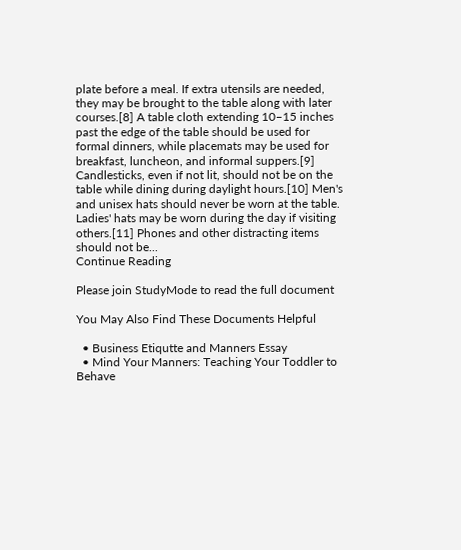plate before a meal. If extra utensils are needed, they may be brought to the table along with later courses.[8] A table cloth extending 10–15 inches past the edge of the table should be used for formal dinners, while placemats may be used for breakfast, luncheon, and informal suppers.[9] Candlesticks, even if not lit, should not be on the table while dining during daylight hours.[10] Men's and unisex hats should never be worn at the table. Ladies' hats may be worn during the day if visiting others.[11] Phones and other distracting items should not be...
Continue Reading

Please join StudyMode to read the full document

You May Also Find These Documents Helpful

  • Business Etiqutte and Manners Essay
  • Mind Your Manners: Teaching Your Toddler to Behave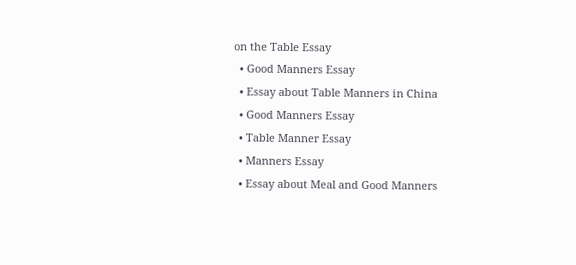on the Table Essay
  • Good Manners Essay
  • Essay about Table Manners in China
  • Good Manners Essay
  • Table Manner Essay
  • Manners Essay
  • Essay about Meal and Good Manners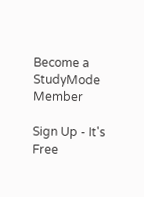Become a StudyMode Member

Sign Up - It's Free